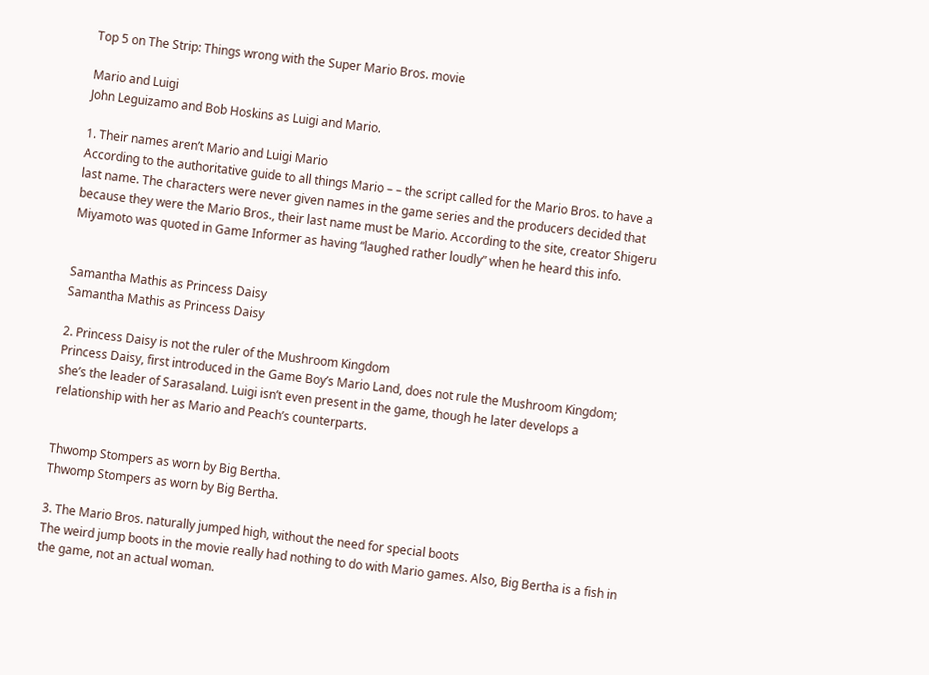Top 5 on The Strip: Things wrong with the Super Mario Bros. movie

Mario and Luigi
John Leguizamo and Bob Hoskins as Luigi and Mario.

1. Their names aren’t Mario and Luigi Mario
According to the authoritative guide to all things Mario – – the script called for the Mario Bros. to have a last name. The characters were never given names in the game series and the producers decided that because they were the Mario Bros., their last name must be Mario. According to the site, creator Shigeru Miyamoto was quoted in Game Informer as having “laughed rather loudly” when he heard this info.


Samantha Mathis as Princess Daisy
Samantha Mathis as Princess Daisy

2. Princess Daisy is not the ruler of the Mushroom Kingdom
Princess Daisy, first introduced in the Game Boy’s Mario Land, does not rule the Mushroom Kingdom; she’s the leader of Sarasaland. Luigi isn’t even present in the game, though he later develops a relationship with her as Mario and Peach’s counterparts.


Thwomp Stompers as worn by Big Bertha.
Thwomp Stompers as worn by Big Bertha.

3. The Mario Bros. naturally jumped high, without the need for special boots
The weird jump boots in the movie really had nothing to do with Mario games. Also, Big Bertha is a fish in the game, not an actual woman.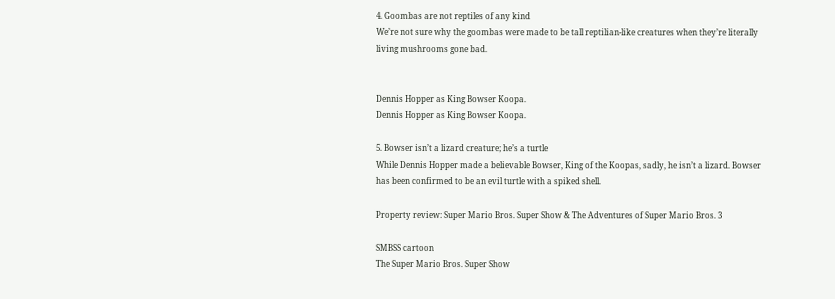4. Goombas are not reptiles of any kind
We’re not sure why the goombas were made to be tall reptilian-like creatures when they’re literally living mushrooms gone bad.


Dennis Hopper as King Bowser Koopa.
Dennis Hopper as King Bowser Koopa.

5. Bowser isn’t a lizard creature; he’s a turtle
While Dennis Hopper made a believable Bowser, King of the Koopas, sadly, he isn’t a lizard. Bowser has been confirmed to be an evil turtle with a spiked shell.

Property review: Super Mario Bros. Super Show & The Adventures of Super Mario Bros. 3

SMBSS cartoon
The Super Mario Bros. Super Show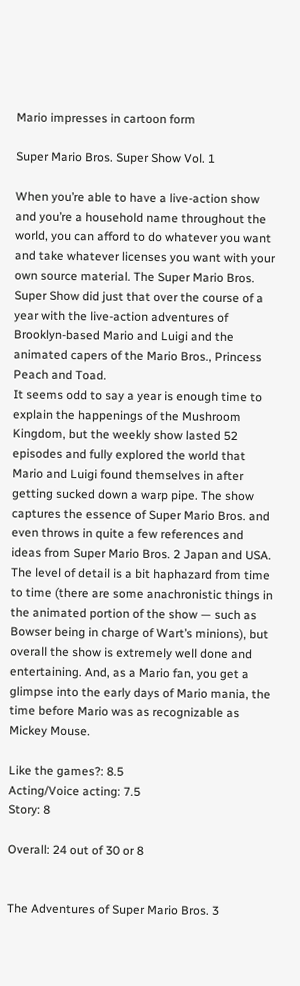Mario impresses in cartoon form

Super Mario Bros. Super Show Vol. 1

When you’re able to have a live-action show and you’re a household name throughout the world, you can afford to do whatever you want and take whatever licenses you want with your own source material. The Super Mario Bros. Super Show did just that over the course of a year with the live-action adventures of Brooklyn-based Mario and Luigi and the animated capers of the Mario Bros., Princess Peach and Toad.
It seems odd to say a year is enough time to explain the happenings of the Mushroom Kingdom, but the weekly show lasted 52 episodes and fully explored the world that Mario and Luigi found themselves in after getting sucked down a warp pipe. The show captures the essence of Super Mario Bros. and even throws in quite a few references and ideas from Super Mario Bros. 2 Japan and USA. The level of detail is a bit haphazard from time to time (there are some anachronistic things in the animated portion of the show — such as Bowser being in charge of Wart’s minions), but overall the show is extremely well done and entertaining. And, as a Mario fan, you get a glimpse into the early days of Mario mania, the time before Mario was as recognizable as Mickey Mouse.

Like the games?: 8.5
Acting/Voice acting: 7.5
Story: 8

Overall: 24 out of 30 or 8


The Adventures of Super Mario Bros. 3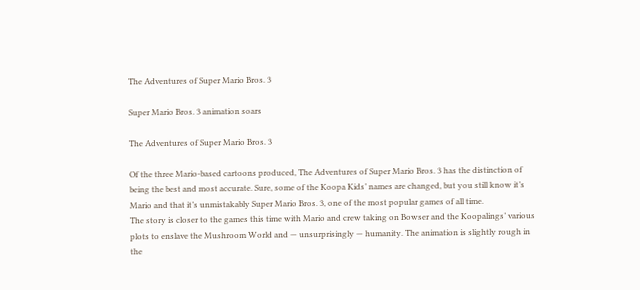The Adventures of Super Mario Bros. 3

Super Mario Bros. 3 animation soars

The Adventures of Super Mario Bros. 3

Of the three Mario-based cartoons produced, The Adventures of Super Mario Bros. 3 has the distinction of being the best and most accurate. Sure, some of the Koopa Kids’ names are changed, but you still know it’s Mario and that it’s unmistakably Super Mario Bros. 3, one of the most popular games of all time.
The story is closer to the games this time with Mario and crew taking on Bowser and the Koopalings’ various plots to enslave the Mushroom World and — unsurprisingly — humanity. The animation is slightly rough in the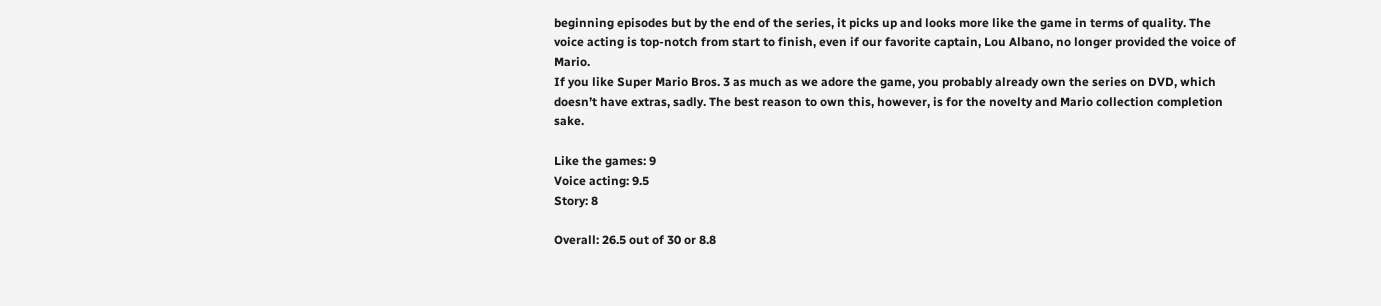beginning episodes but by the end of the series, it picks up and looks more like the game in terms of quality. The voice acting is top-notch from start to finish, even if our favorite captain, Lou Albano, no longer provided the voice of Mario.
If you like Super Mario Bros. 3 as much as we adore the game, you probably already own the series on DVD, which doesn’t have extras, sadly. The best reason to own this, however, is for the novelty and Mario collection completion sake.

Like the games: 9
Voice acting: 9.5
Story: 8

Overall: 26.5 out of 30 or 8.8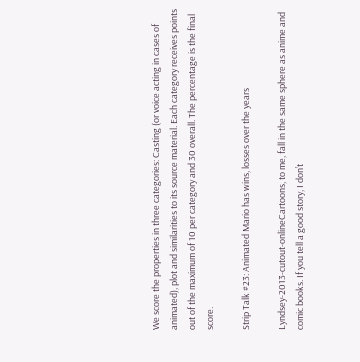We score the properties in three categories: Casting (or voice acting in cases of animated), plot and similarities to its source material. Each category receives points out of the maximum of 10 per category and 30 overall. The percentage is the final score.

Strip Talk #23: Animated Mario has wins, losses over the years

Lyndsey-2013-cutout-onlineCartoons, to me, fall in the same sphere as anime and comic books. If you tell a good story, I don’t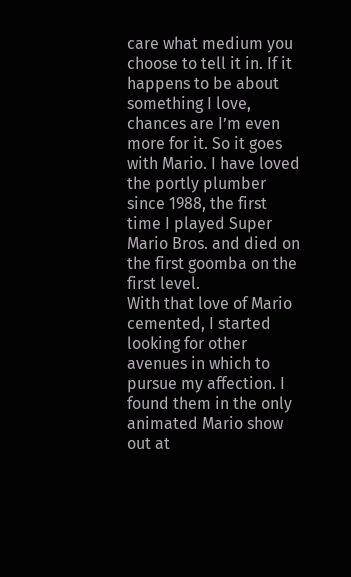care what medium you choose to tell it in. If it happens to be about something I love, chances are I’m even more for it. So it goes with Mario. I have loved the portly plumber since 1988, the first time I played Super Mario Bros. and died on the first goomba on the first level.
With that love of Mario cemented, I started looking for other avenues in which to pursue my affection. I found them in the only animated Mario show out at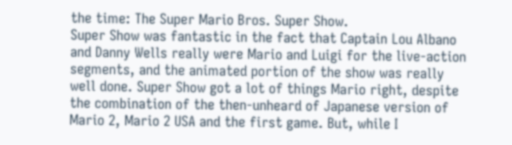the time: The Super Mario Bros. Super Show.
Super Show was fantastic in the fact that Captain Lou Albano and Danny Wells really were Mario and Luigi for the live-action segments, and the animated portion of the show was really well done. Super Show got a lot of things Mario right, despite the combination of the then-unheard of Japanese version of Mario 2, Mario 2 USA and the first game. But, while I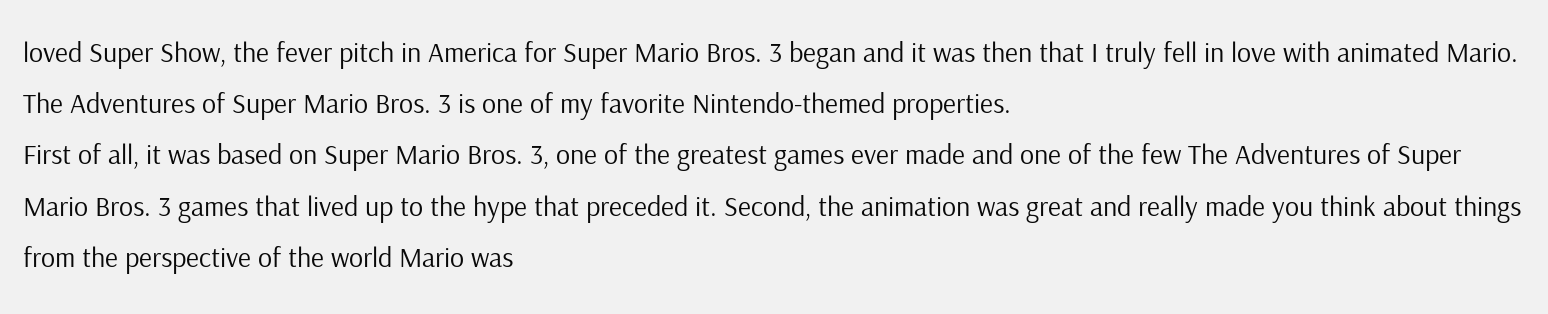loved Super Show, the fever pitch in America for Super Mario Bros. 3 began and it was then that I truly fell in love with animated Mario.
The Adventures of Super Mario Bros. 3 is one of my favorite Nintendo-themed properties.
First of all, it was based on Super Mario Bros. 3, one of the greatest games ever made and one of the few The Adventures of Super Mario Bros. 3 games that lived up to the hype that preceded it. Second, the animation was great and really made you think about things from the perspective of the world Mario was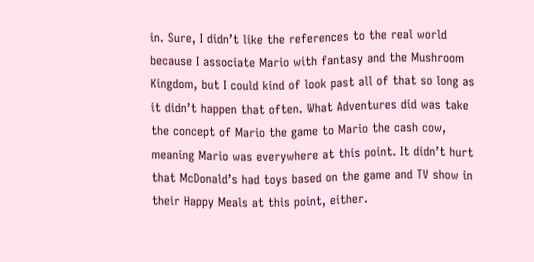in. Sure, I didn’t like the references to the real world because I associate Mario with fantasy and the Mushroom Kingdom, but I could kind of look past all of that so long as it didn’t happen that often. What Adventures did was take the concept of Mario the game to Mario the cash cow, meaning Mario was everywhere at this point. It didn’t hurt that McDonald’s had toys based on the game and TV show in their Happy Meals at this point, either.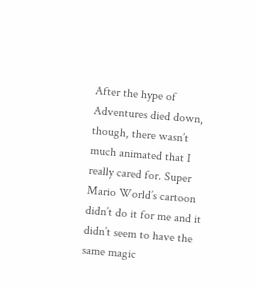After the hype of Adventures died down, though, there wasn’t much animated that I really cared for. Super Mario World’s cartoon didn’t do it for me and it didn’t seem to have the same magic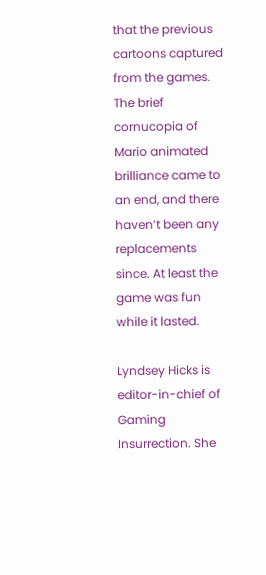that the previous cartoons captured from the games.
The brief cornucopia of Mario animated brilliance came to an end, and there haven’t been any replacements since. At least the game was fun while it lasted.

Lyndsey Hicks is editor-in-chief of Gaming Insurrection. She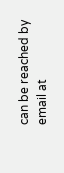can be reached by email at